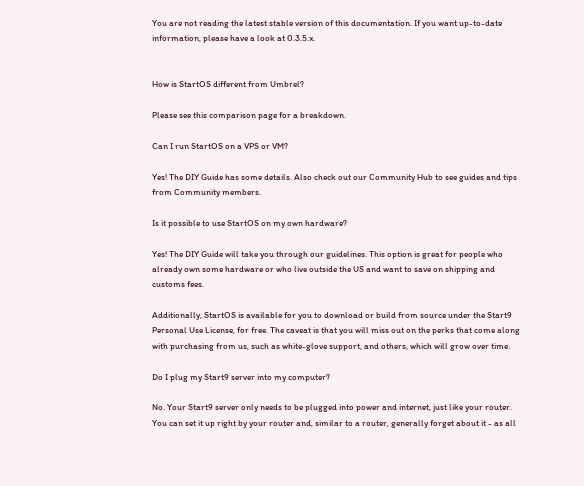You are not reading the latest stable version of this documentation. If you want up-to-date information, please have a look at 0.3.5.x.


How is StartOS different from Umbrel?

Please see this comparison page for a breakdown.

Can I run StartOS on a VPS or VM?

Yes! The DIY Guide has some details. Also check out our Community Hub to see guides and tips from Community members.

Is it possible to use StartOS on my own hardware?

Yes! The DIY Guide will take you through our guidelines. This option is great for people who already own some hardware or who live outside the US and want to save on shipping and customs fees.

Additionally, StartOS is available for you to download or build from source under the Start9 Personal Use License, for free. The caveat is that you will miss out on the perks that come along with purchasing from us, such as white-glove support, and others, which will grow over time.

Do I plug my Start9 server into my computer?

No. Your Start9 server only needs to be plugged into power and internet, just like your router. You can set it up right by your router and, similar to a router, generally forget about it - as all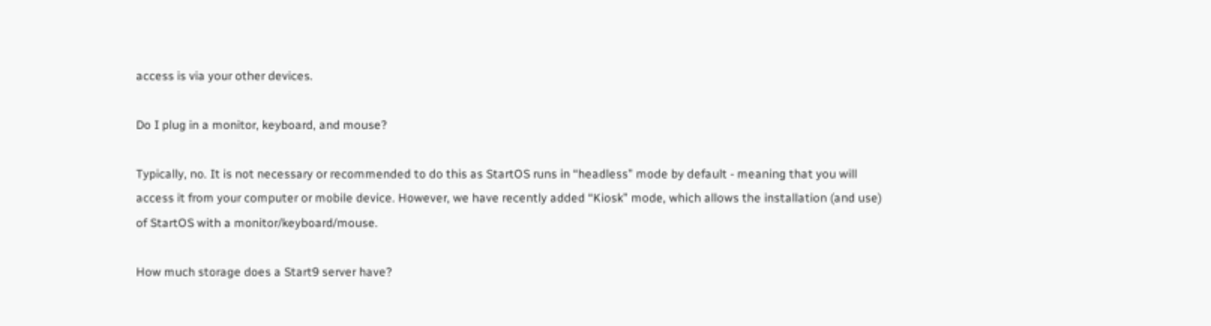access is via your other devices.

Do I plug in a monitor, keyboard, and mouse?

Typically, no. It is not necessary or recommended to do this as StartOS runs in “headless” mode by default - meaning that you will access it from your computer or mobile device. However, we have recently added “Kiosk” mode, which allows the installation (and use) of StartOS with a monitor/keyboard/mouse.

How much storage does a Start9 server have?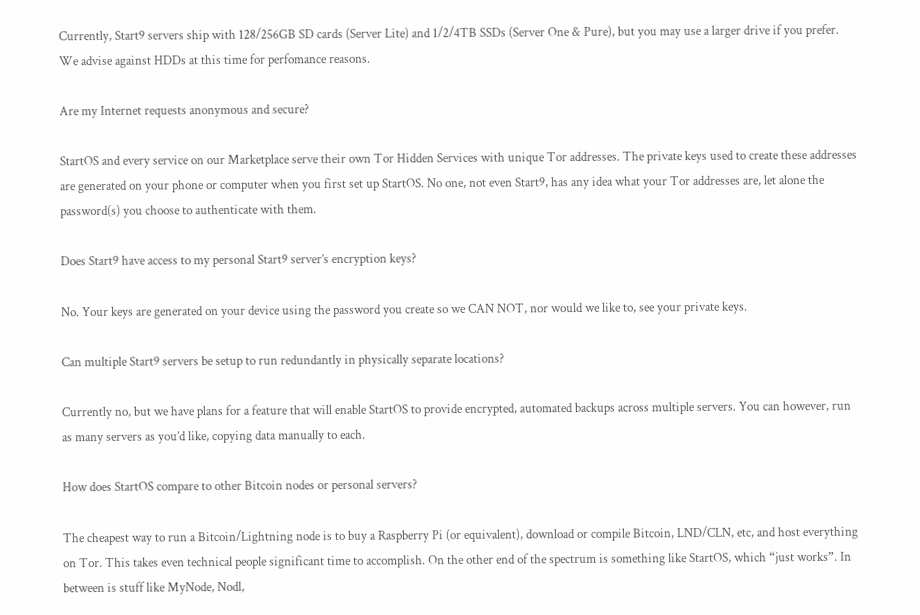Currently, Start9 servers ship with 128/256GB SD cards (Server Lite) and 1/2/4TB SSDs (Server One & Pure), but you may use a larger drive if you prefer. We advise against HDDs at this time for perfomance reasons.

Are my Internet requests anonymous and secure?

StartOS and every service on our Marketplace serve their own Tor Hidden Services with unique Tor addresses. The private keys used to create these addresses are generated on your phone or computer when you first set up StartOS. No one, not even Start9, has any idea what your Tor addresses are, let alone the password(s) you choose to authenticate with them.

Does Start9 have access to my personal Start9 server’s encryption keys?

No. Your keys are generated on your device using the password you create so we CAN NOT, nor would we like to, see your private keys.

Can multiple Start9 servers be setup to run redundantly in physically separate locations?

Currently no, but we have plans for a feature that will enable StartOS to provide encrypted, automated backups across multiple servers. You can however, run as many servers as you’d like, copying data manually to each.

How does StartOS compare to other Bitcoin nodes or personal servers?

The cheapest way to run a Bitcoin/Lightning node is to buy a Raspberry Pi (or equivalent), download or compile Bitcoin, LND/CLN, etc, and host everything on Tor. This takes even technical people significant time to accomplish. On the other end of the spectrum is something like StartOS, which “just works”. In between is stuff like MyNode, Nodl,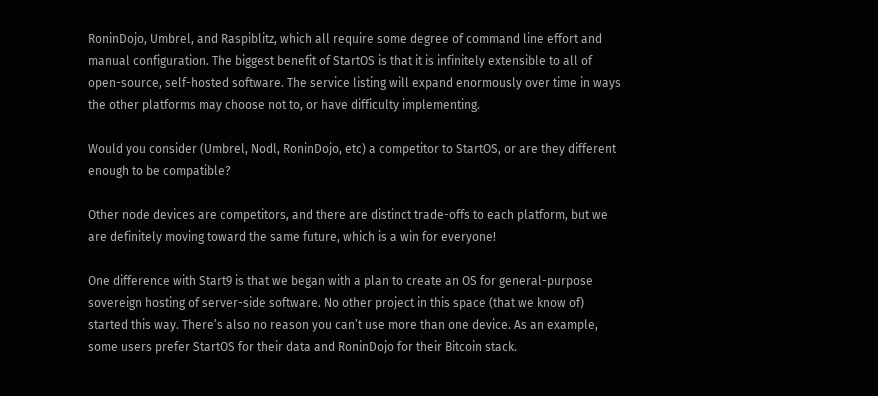RoninDojo, Umbrel, and Raspiblitz, which all require some degree of command line effort and manual configuration. The biggest benefit of StartOS is that it is infinitely extensible to all of open-source, self-hosted software. The service listing will expand enormously over time in ways the other platforms may choose not to, or have difficulty implementing.

Would you consider (Umbrel, Nodl, RoninDojo, etc) a competitor to StartOS, or are they different enough to be compatible?

Other node devices are competitors, and there are distinct trade-offs to each platform, but we are definitely moving toward the same future, which is a win for everyone!

One difference with Start9 is that we began with a plan to create an OS for general-purpose sovereign hosting of server-side software. No other project in this space (that we know of) started this way. There’s also no reason you can’t use more than one device. As an example, some users prefer StartOS for their data and RoninDojo for their Bitcoin stack.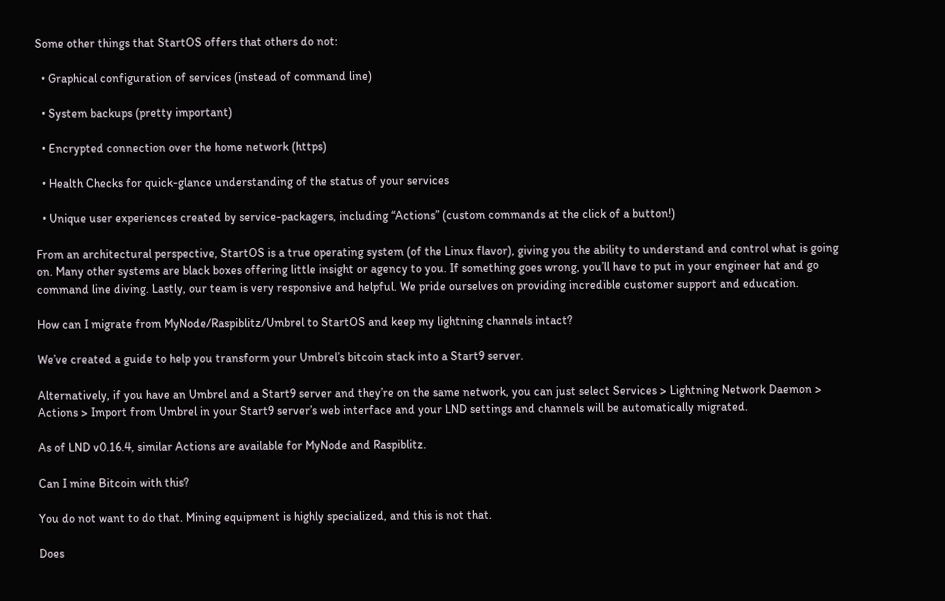Some other things that StartOS offers that others do not:

  • Graphical configuration of services (instead of command line)

  • System backups (pretty important)

  • Encrypted connection over the home network (https)

  • Health Checks for quick-glance understanding of the status of your services

  • Unique user experiences created by service-packagers, including “Actions” (custom commands at the click of a button!)

From an architectural perspective, StartOS is a true operating system (of the Linux flavor), giving you the ability to understand and control what is going on. Many other systems are black boxes offering little insight or agency to you. If something goes wrong, you’ll have to put in your engineer hat and go command line diving. Lastly, our team is very responsive and helpful. We pride ourselves on providing incredible customer support and education.

How can I migrate from MyNode/Raspiblitz/Umbrel to StartOS and keep my lightning channels intact?

We’ve created a guide to help you transform your Umbrel’s bitcoin stack into a Start9 server.

Alternatively, if you have an Umbrel and a Start9 server and they’re on the same network, you can just select Services > Lightning Network Daemon > Actions > Import from Umbrel in your Start9 server’s web interface and your LND settings and channels will be automatically migrated.

As of LND v0.16.4, similar Actions are available for MyNode and Raspiblitz.

Can I mine Bitcoin with this?

You do not want to do that. Mining equipment is highly specialized, and this is not that.

Does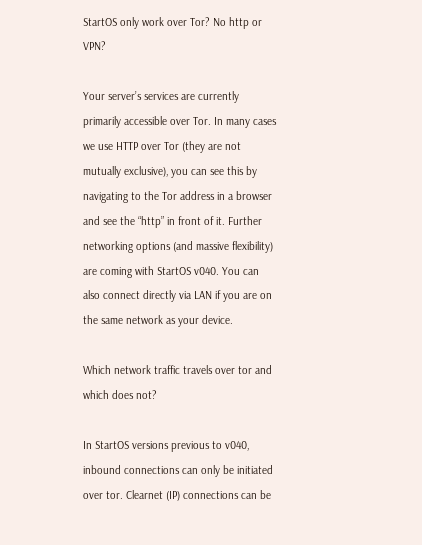StartOS only work over Tor? No http or VPN?

Your server’s services are currently primarily accessible over Tor. In many cases we use HTTP over Tor (they are not mutually exclusive), you can see this by navigating to the Tor address in a browser and see the “http” in front of it. Further networking options (and massive flexibility) are coming with StartOS v040. You can also connect directly via LAN if you are on the same network as your device.

Which network traffic travels over tor and which does not?

In StartOS versions previous to v040, inbound connections can only be initiated over tor. Clearnet (IP) connections can be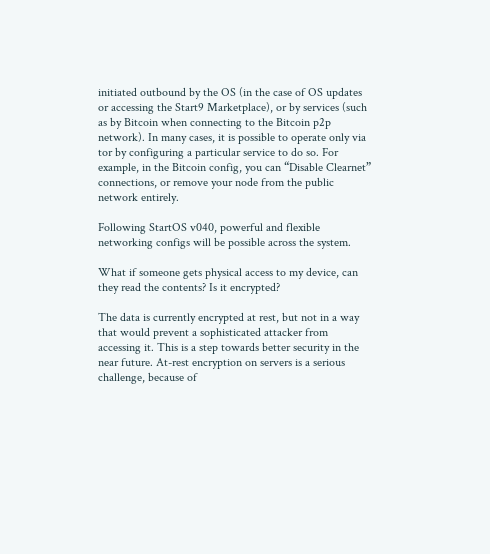initiated outbound by the OS (in the case of OS updates or accessing the Start9 Marketplace), or by services (such as by Bitcoin when connecting to the Bitcoin p2p network). In many cases, it is possible to operate only via tor by configuring a particular service to do so. For example, in the Bitcoin config, you can “Disable Clearnet” connections, or remove your node from the public network entirely.

Following StartOS v040, powerful and flexible networking configs will be possible across the system.

What if someone gets physical access to my device, can they read the contents? Is it encrypted?

The data is currently encrypted at rest, but not in a way that would prevent a sophisticated attacker from accessing it. This is a step towards better security in the near future. At-rest encryption on servers is a serious challenge, because of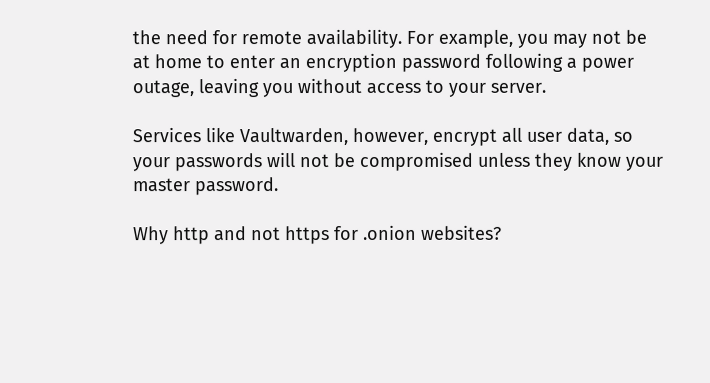the need for remote availability. For example, you may not be at home to enter an encryption password following a power outage, leaving you without access to your server.

Services like Vaultwarden, however, encrypt all user data, so your passwords will not be compromised unless they know your master password.

Why http and not https for .onion websites?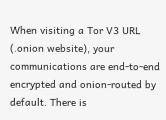When visiting a Tor V3 URL (.onion website), your communications are end-to-end encrypted and onion-routed by default. There is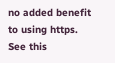no added benefit to using https. See this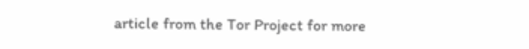article from the Tor Project for more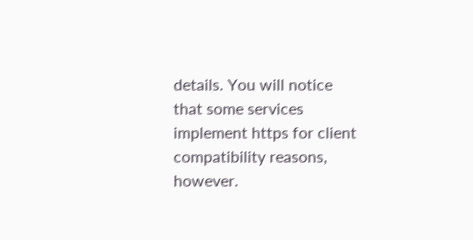details. You will notice that some services implement https for client compatibility reasons, however.